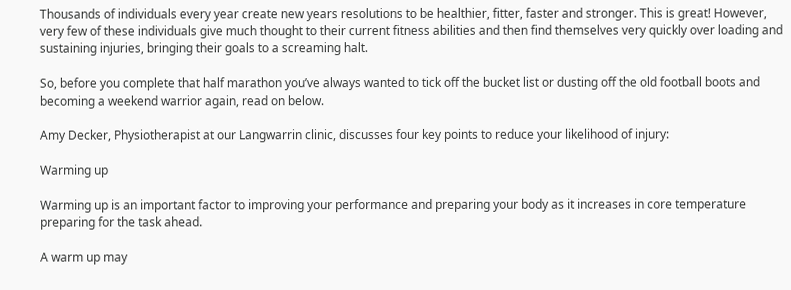Thousands of individuals every year create new years resolutions to be healthier, fitter, faster and stronger. This is great! However, very few of these individuals give much thought to their current fitness abilities and then find themselves very quickly over loading and sustaining injuries, bringing their goals to a screaming halt.

So, before you complete that half marathon you’ve always wanted to tick off the bucket list or dusting off the old football boots and becoming a weekend warrior again, read on below.

Amy Decker, Physiotherapist at our Langwarrin clinic, discusses four key points to reduce your likelihood of injury:

Warming up

Warming up is an important factor to improving your performance and preparing your body as it increases in core temperature preparing for the task ahead.

A warm up may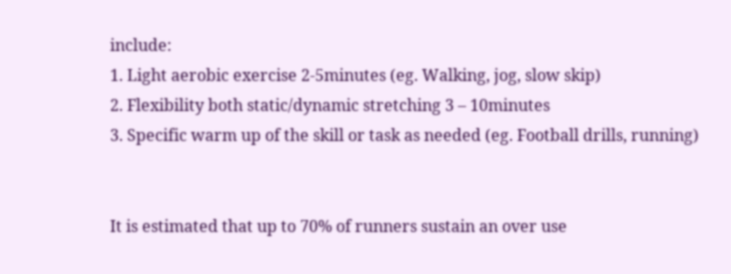include:
1. Light aerobic exercise 2-5minutes (eg. Walking, jog, slow skip)
2. Flexibility both static/dynamic stretching 3 – 10minutes
3. Specific warm up of the skill or task as needed (eg. Football drills, running)


It is estimated that up to 70% of runners sustain an over use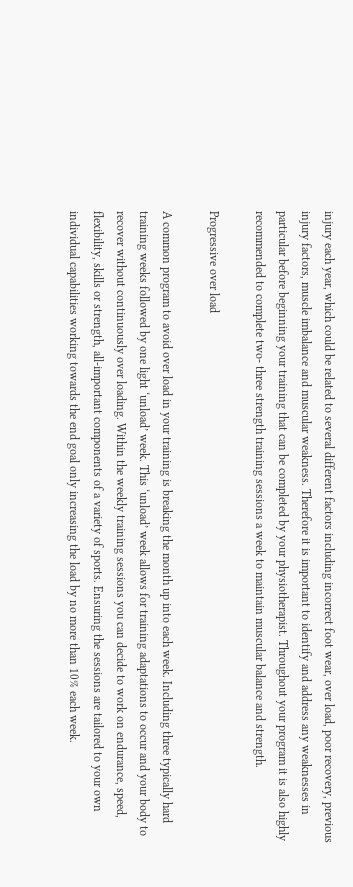injury each year, which could be related to several different factors including incorrect foot wear, over load, poor recovery, previous injury factors, muscle imbalance and muscular weakness. Therefore it is important to identify and address any weaknesses in particular before beginning your training that can be completed by your physiotherapist. Throughout your program it is also highly recommended to complete two- three strength training sessions a week to maintain muscular balance and strength.

Progressive over load

A common program to avoid over load in your training is breaking the month up into each week. Including three typically hard training weeks followed by one light ‘unload’ week. This ‘unload’ week allows for training adaptations to occur and your body to recover without continuously over loading. Within the weekly training sessions you can decide to work on endurance, speed, flexibility, skills or strength, all-important components of a variety of sports. Ensuring the sessions are tailored to your own individual capabilities working towards the end goal only increasing the load by no more than 10% each week.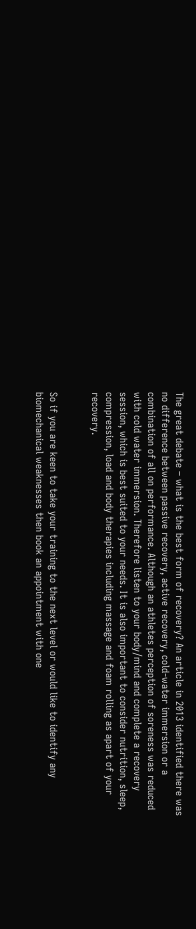The great debate – what is the best form of recovery? An article in 2013 identified there was no difference between passive recovery, active recovery, cold-water immersion or a combination of all on performance. Although an athletes perception of soreness was reduced with cold water immersion. Therefore listen to your body/mind and complete a recovery session, which is best suited to your needs. It is also important to consider nutrition, sleep, compression, load and body therapies including massage and foam rolling as apart of your recovery.


So if you are keen to take your training to the next level or would like to identify any biomechanical weaknesses then book an appointment with one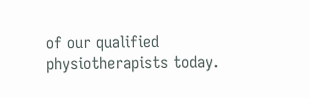of our qualified physiotherapists today.